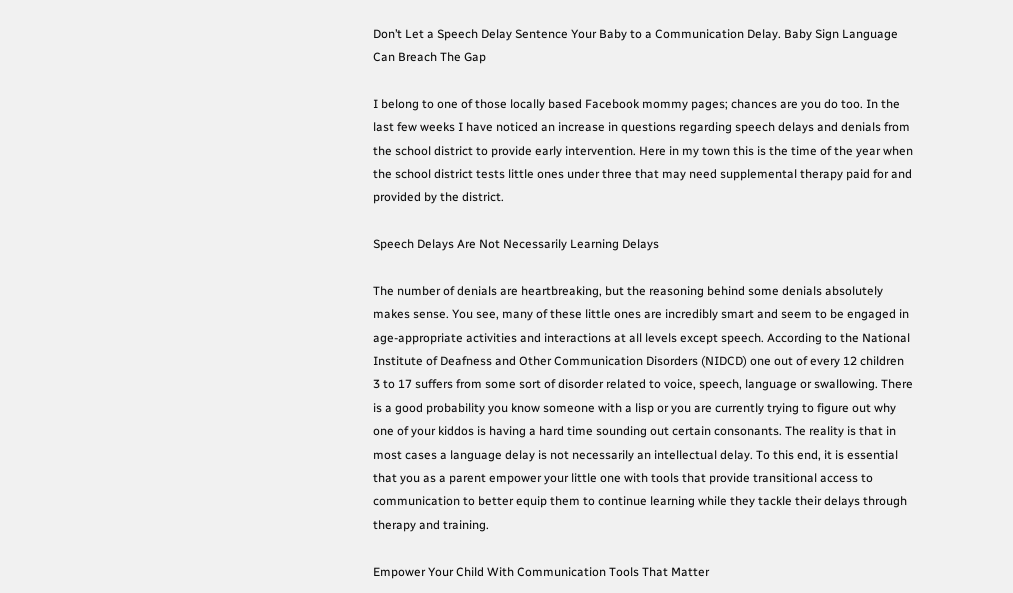Don’t Let a Speech Delay Sentence Your Baby to a Communication Delay. Baby Sign Language Can Breach The Gap

I belong to one of those locally based Facebook mommy pages; chances are you do too. In the last few weeks I have noticed an increase in questions regarding speech delays and denials from the school district to provide early intervention. Here in my town this is the time of the year when the school district tests little ones under three that may need supplemental therapy paid for and provided by the district.

Speech Delays Are Not Necessarily Learning Delays

The number of denials are heartbreaking, but the reasoning behind some denials absolutely makes sense. You see, many of these little ones are incredibly smart and seem to be engaged in age-appropriate activities and interactions at all levels except speech. According to the National Institute of Deafness and Other Communication Disorders (NIDCD) one out of every 12 children 3 to 17 suffers from some sort of disorder related to voice, speech, language or swallowing. There is a good probability you know someone with a lisp or you are currently trying to figure out why one of your kiddos is having a hard time sounding out certain consonants. The reality is that in most cases a language delay is not necessarily an intellectual delay. To this end, it is essential that you as a parent empower your little one with tools that provide transitional access to communication to better equip them to continue learning while they tackle their delays through therapy and training.

Empower Your Child With Communication Tools That Matter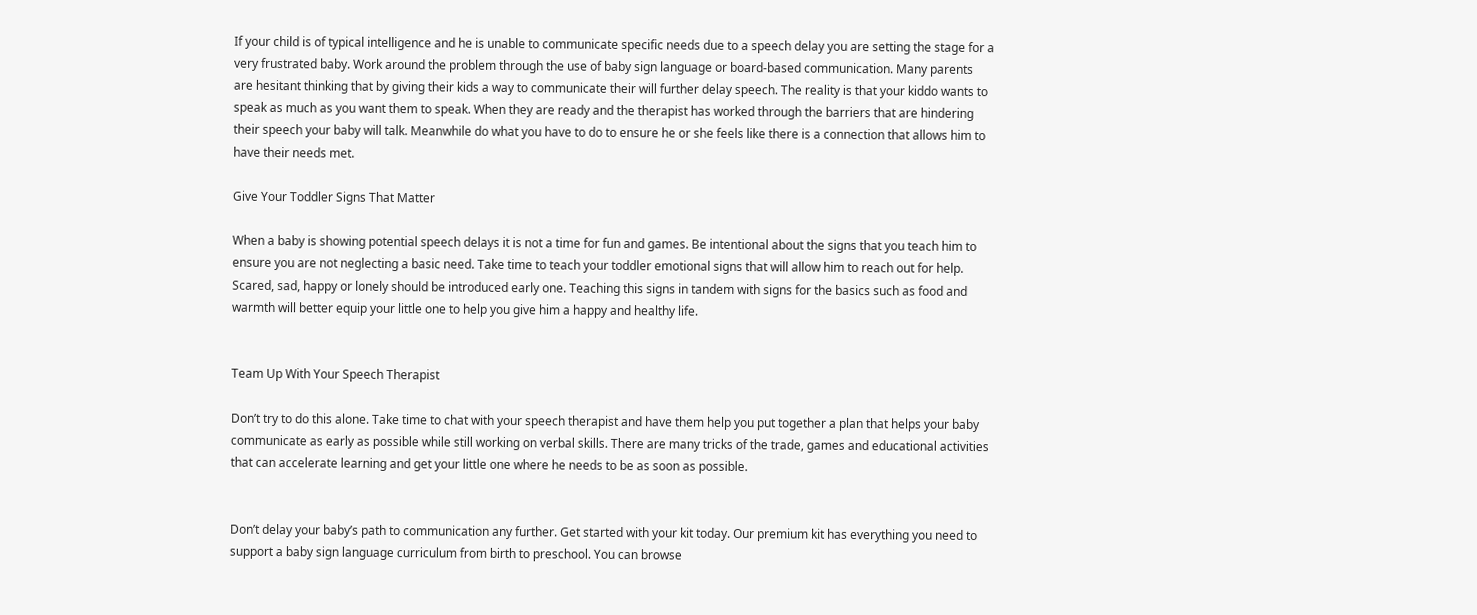If your child is of typical intelligence and he is unable to communicate specific needs due to a speech delay you are setting the stage for a very frustrated baby. Work around the problem through the use of baby sign language or board-based communication. Many parents are hesitant thinking that by giving their kids a way to communicate their will further delay speech. The reality is that your kiddo wants to speak as much as you want them to speak. When they are ready and the therapist has worked through the barriers that are hindering their speech your baby will talk. Meanwhile do what you have to do to ensure he or she feels like there is a connection that allows him to have their needs met.

Give Your Toddler Signs That Matter

When a baby is showing potential speech delays it is not a time for fun and games. Be intentional about the signs that you teach him to ensure you are not neglecting a basic need. Take time to teach your toddler emotional signs that will allow him to reach out for help. Scared, sad, happy or lonely should be introduced early one. Teaching this signs in tandem with signs for the basics such as food and warmth will better equip your little one to help you give him a happy and healthy life.


Team Up With Your Speech Therapist

Don’t try to do this alone. Take time to chat with your speech therapist and have them help you put together a plan that helps your baby communicate as early as possible while still working on verbal skills. There are many tricks of the trade, games and educational activities that can accelerate learning and get your little one where he needs to be as soon as possible.


Don’t delay your baby’s path to communication any further. Get started with your kit today. Our premium kit has everything you need to support a baby sign language curriculum from birth to preschool. You can browse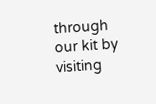through our kit by visiting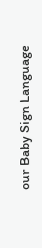our Baby Sign Language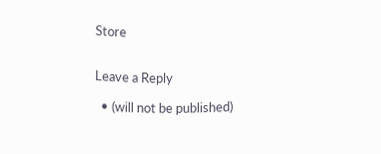Store


Leave a Reply

  • (will not be published)